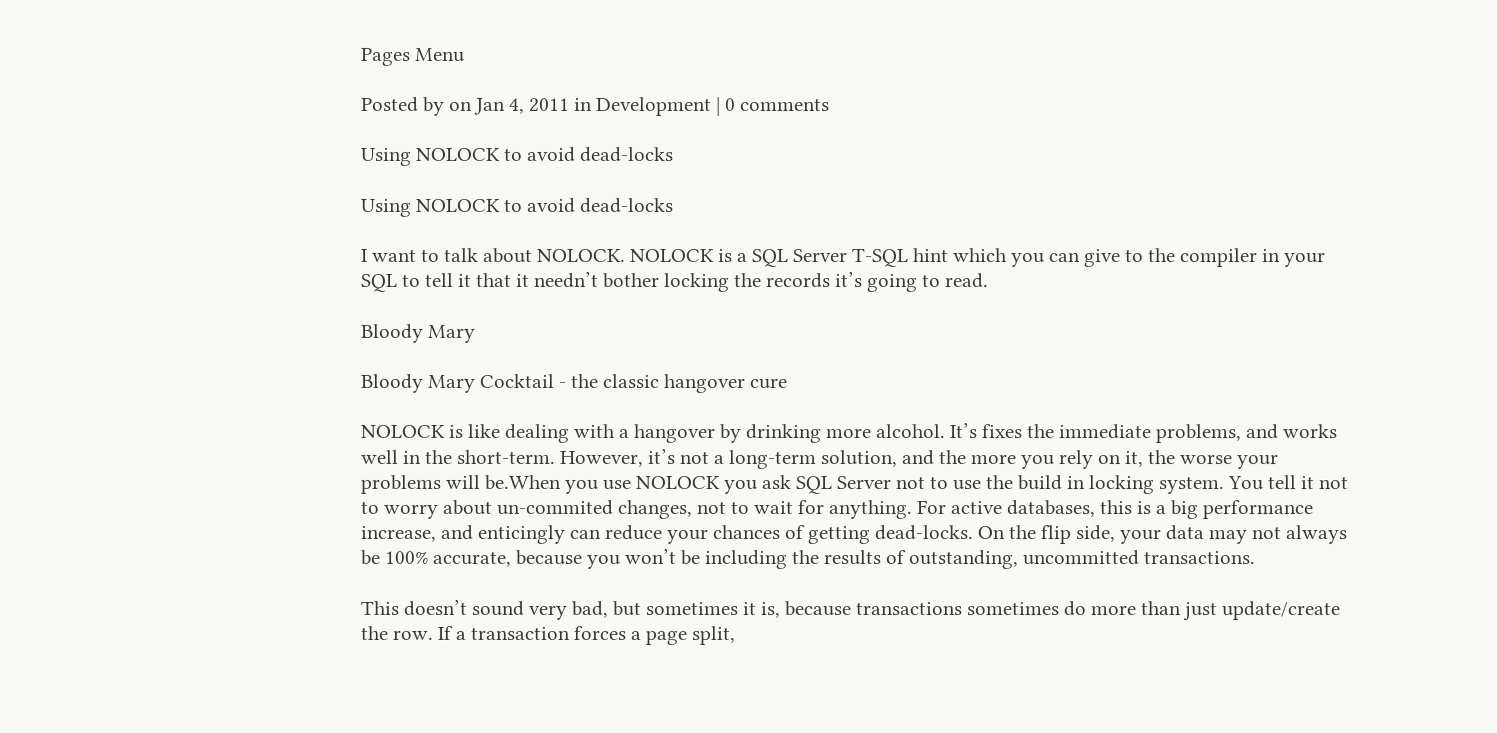Pages Menu

Posted by on Jan 4, 2011 in Development | 0 comments

Using NOLOCK to avoid dead-locks

Using NOLOCK to avoid dead-locks

I want to talk about NOLOCK. NOLOCK is a SQL Server T-SQL hint which you can give to the compiler in your SQL to tell it that it needn’t bother locking the records it’s going to read.

Bloody Mary

Bloody Mary Cocktail - the classic hangover cure

NOLOCK is like dealing with a hangover by drinking more alcohol. It’s fixes the immediate problems, and works well in the short-term. However, it’s not a long-term solution, and the more you rely on it, the worse your problems will be.When you use NOLOCK you ask SQL Server not to use the build in locking system. You tell it not to worry about un-commited changes, not to wait for anything. For active databases, this is a big performance increase, and enticingly can reduce your chances of getting dead-locks. On the flip side, your data may not always be 100% accurate, because you won’t be including the results of outstanding, uncommitted transactions.

This doesn’t sound very bad, but sometimes it is, because transactions sometimes do more than just update/create the row. If a transaction forces a page split,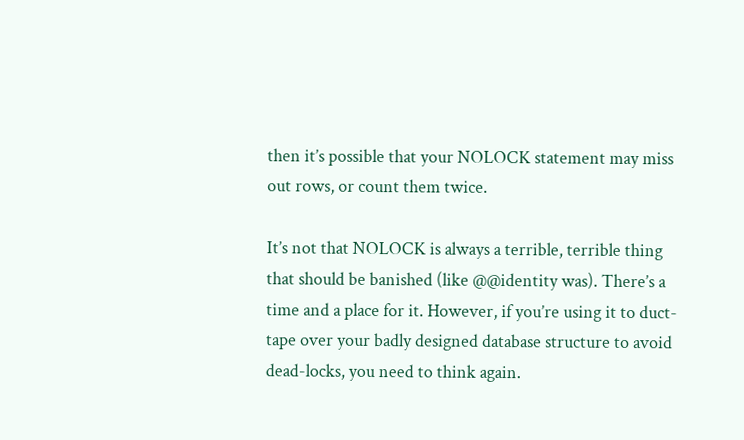then it’s possible that your NOLOCK statement may miss out rows, or count them twice.

It’s not that NOLOCK is always a terrible, terrible thing that should be banished (like @@identity was). There’s a time and a place for it. However, if you’re using it to duct-tape over your badly designed database structure to avoid dead-locks, you need to think again.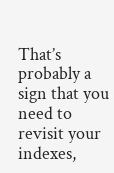That’s probably a sign that you need to revisit your indexes,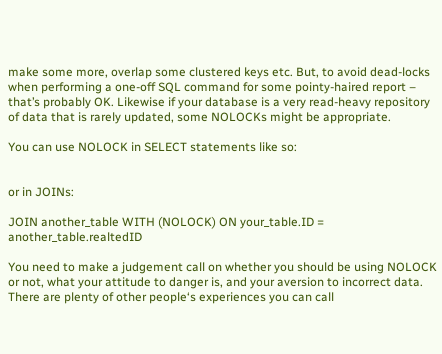make some more, overlap some clustered keys etc. But, to avoid dead-locks when performing a one-off SQL command for some pointy-haired report – that’s probably OK. Likewise if your database is a very read-heavy repository of data that is rarely updated, some NOLOCKs might be appropriate.

You can use NOLOCK in SELECT statements like so:


or in JOINs:

JOIN another_table WITH (NOLOCK) ON your_table.ID = another_table.realtedID

You need to make a judgement call on whether you should be using NOLOCK or not, what your attitude to danger is, and your aversion to incorrect data. There are plenty of other people‘s experiences you can call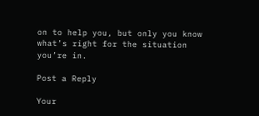on to help you, but only you know what’s right for the situation you’re in.

Post a Reply

Your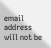email address will not be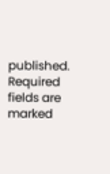published. Required fields are marked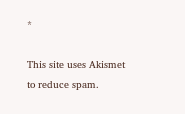*

This site uses Akismet to reduce spam.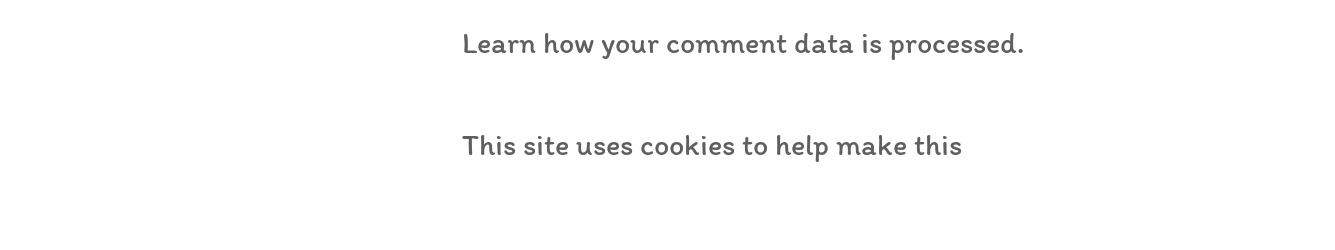Learn how your comment data is processed.

This site uses cookies to help make this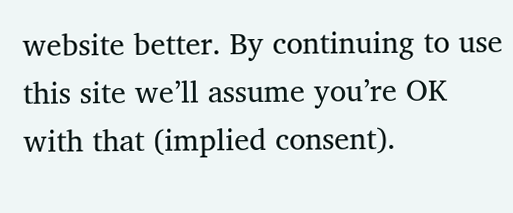website better. By continuing to use this site we’ll assume you’re OK with that (implied consent).